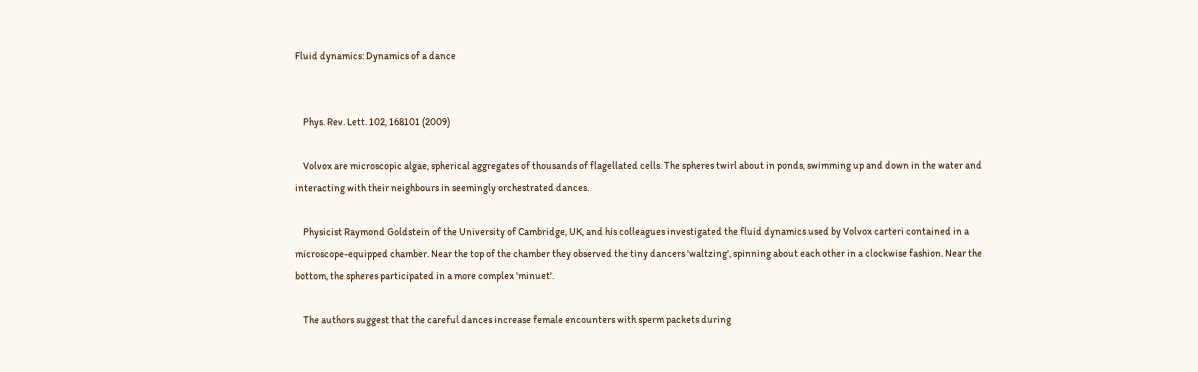Fluid dynamics: Dynamics of a dance


    Phys. Rev. Lett. 102, 168101 (2009)

    Volvox are microscopic algae, spherical aggregates of thousands of flagellated cells. The spheres twirl about in ponds, swimming up and down in the water and interacting with their neighbours in seemingly orchestrated dances.

    Physicist Raymond Goldstein of the University of Cambridge, UK, and his colleagues investigated the fluid dynamics used by Volvox carteri contained in a microscope-equipped chamber. Near the top of the chamber they observed the tiny dancers 'waltzing', spinning about each other in a clockwise fashion. Near the bottom, the spheres participated in a more complex 'minuet'.

    The authors suggest that the careful dances increase female encounters with sperm packets during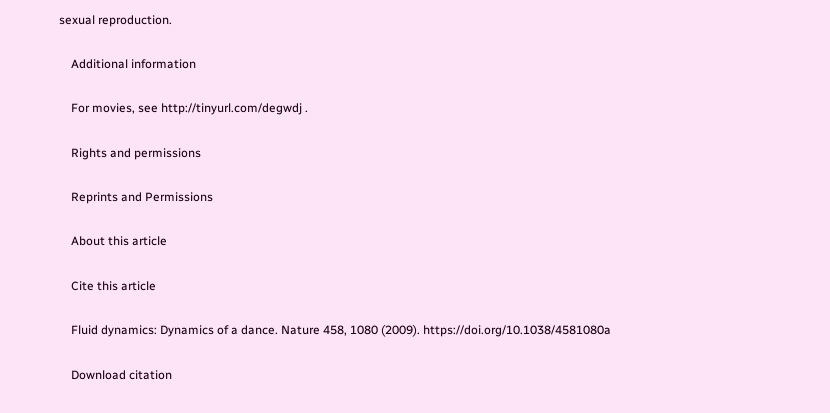sexual reproduction.

    Additional information

    For movies, see http://tinyurl.com/degwdj .

    Rights and permissions

    Reprints and Permissions

    About this article

    Cite this article

    Fluid dynamics: Dynamics of a dance. Nature 458, 1080 (2009). https://doi.org/10.1038/4581080a

    Download citation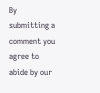By submitting a comment you agree to abide by our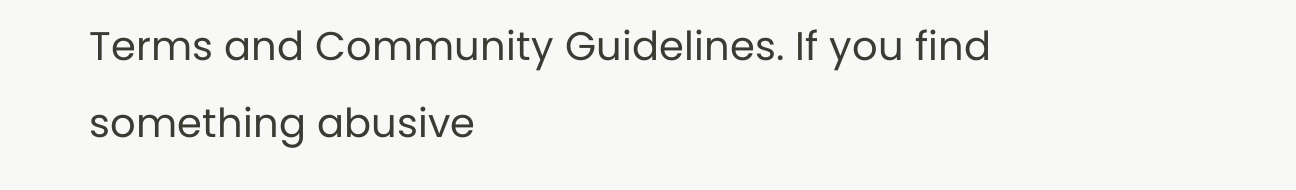Terms and Community Guidelines. If you find something abusive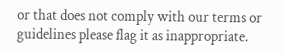or that does not comply with our terms or guidelines please flag it as inappropriate.